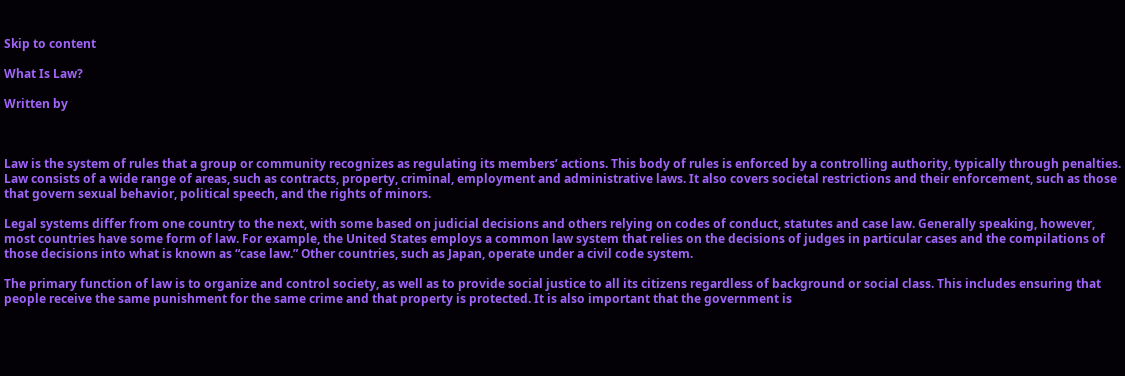Skip to content

What Is Law?

Written by



Law is the system of rules that a group or community recognizes as regulating its members’ actions. This body of rules is enforced by a controlling authority, typically through penalties. Law consists of a wide range of areas, such as contracts, property, criminal, employment and administrative laws. It also covers societal restrictions and their enforcement, such as those that govern sexual behavior, political speech, and the rights of minors.

Legal systems differ from one country to the next, with some based on judicial decisions and others relying on codes of conduct, statutes and case law. Generally speaking, however, most countries have some form of law. For example, the United States employs a common law system that relies on the decisions of judges in particular cases and the compilations of those decisions into what is known as “case law.” Other countries, such as Japan, operate under a civil code system.

The primary function of law is to organize and control society, as well as to provide social justice to all its citizens regardless of background or social class. This includes ensuring that people receive the same punishment for the same crime and that property is protected. It is also important that the government is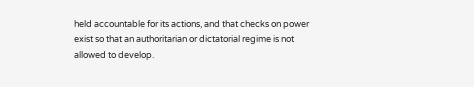held accountable for its actions, and that checks on power exist so that an authoritarian or dictatorial regime is not allowed to develop.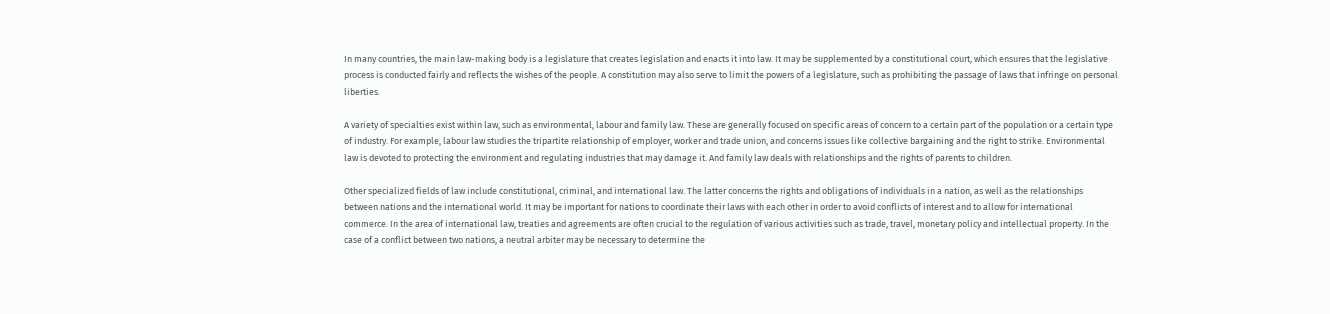In many countries, the main law-making body is a legislature that creates legislation and enacts it into law. It may be supplemented by a constitutional court, which ensures that the legislative process is conducted fairly and reflects the wishes of the people. A constitution may also serve to limit the powers of a legislature, such as prohibiting the passage of laws that infringe on personal liberties.

A variety of specialties exist within law, such as environmental, labour and family law. These are generally focused on specific areas of concern to a certain part of the population or a certain type of industry. For example, labour law studies the tripartite relationship of employer, worker and trade union, and concerns issues like collective bargaining and the right to strike. Environmental law is devoted to protecting the environment and regulating industries that may damage it. And family law deals with relationships and the rights of parents to children.

Other specialized fields of law include constitutional, criminal, and international law. The latter concerns the rights and obligations of individuals in a nation, as well as the relationships between nations and the international world. It may be important for nations to coordinate their laws with each other in order to avoid conflicts of interest and to allow for international commerce. In the area of international law, treaties and agreements are often crucial to the regulation of various activities such as trade, travel, monetary policy and intellectual property. In the case of a conflict between two nations, a neutral arbiter may be necessary to determine the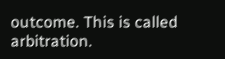outcome. This is called arbitration.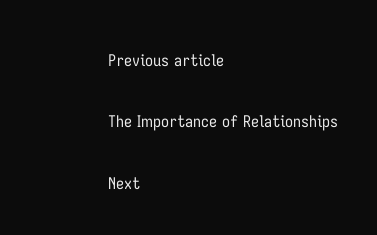Previous article

The Importance of Relationships

Next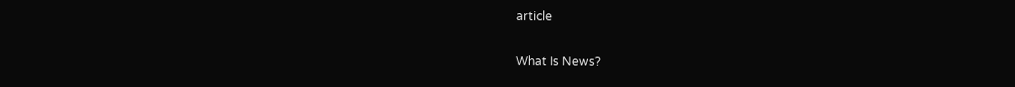article

What Is News?